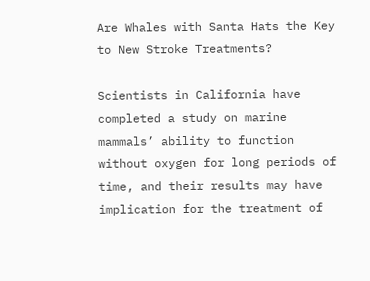Are Whales with Santa Hats the Key to New Stroke Treatments?

Scientists in California have completed a study on marine mammals’ ability to function without oxygen for long periods of time, and their results may have implication for the treatment of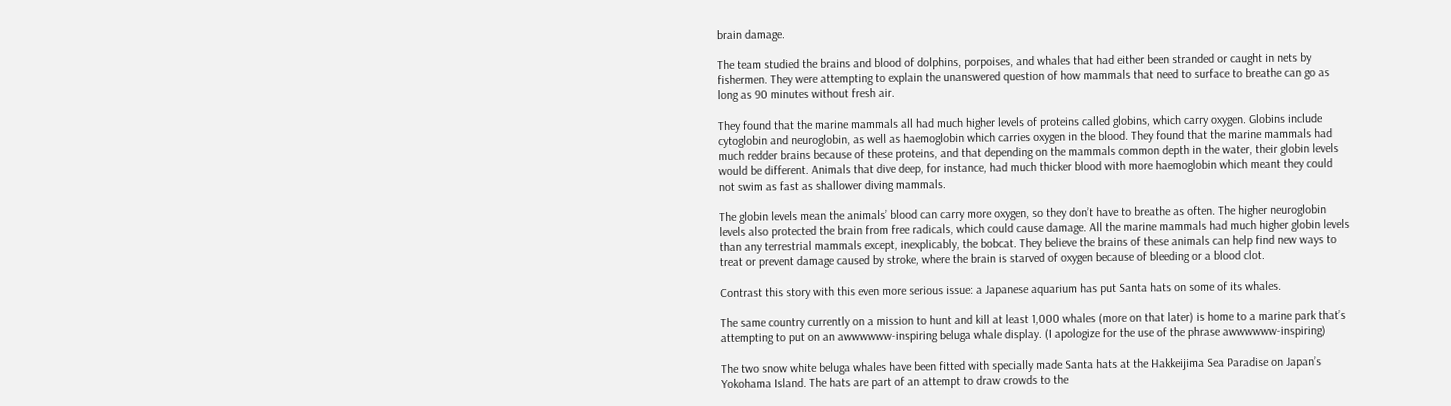brain damage.

The team studied the brains and blood of dolphins, porpoises, and whales that had either been stranded or caught in nets by fishermen. They were attempting to explain the unanswered question of how mammals that need to surface to breathe can go as long as 90 minutes without fresh air.

They found that the marine mammals all had much higher levels of proteins called globins, which carry oxygen. Globins include cytoglobin and neuroglobin, as well as haemoglobin which carries oxygen in the blood. They found that the marine mammals had much redder brains because of these proteins, and that depending on the mammals common depth in the water, their globin levels would be different. Animals that dive deep, for instance, had much thicker blood with more haemoglobin which meant they could not swim as fast as shallower diving mammals.

The globin levels mean the animals’ blood can carry more oxygen, so they don’t have to breathe as often. The higher neuroglobin levels also protected the brain from free radicals, which could cause damage. All the marine mammals had much higher globin levels than any terrestrial mammals except, inexplicably, the bobcat. They believe the brains of these animals can help find new ways to treat or prevent damage caused by stroke, where the brain is starved of oxygen because of bleeding or a blood clot.

Contrast this story with this even more serious issue: a Japanese aquarium has put Santa hats on some of its whales.

The same country currently on a mission to hunt and kill at least 1,000 whales (more on that later) is home to a marine park that’s attempting to put on an awwwwww-inspiring beluga whale display. (I apologize for the use of the phrase awwwwww-inspiring)

The two snow white beluga whales have been fitted with specially made Santa hats at the Hakkeijima Sea Paradise on Japan’s Yokohama Island. The hats are part of an attempt to draw crowds to the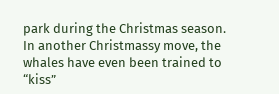park during the Christmas season. In another Christmassy move, the whales have even been trained to “kiss”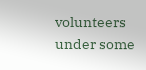volunteers under some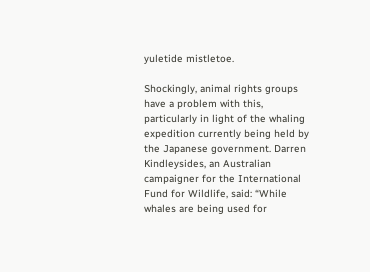yuletide mistletoe.

Shockingly, animal rights groups have a problem with this, particularly in light of the whaling expedition currently being held by the Japanese government. Darren Kindleysides, an Australian campaigner for the International Fund for Wildlife, said: “While whales are being used for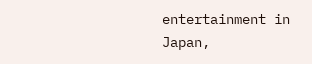entertainment in Japan,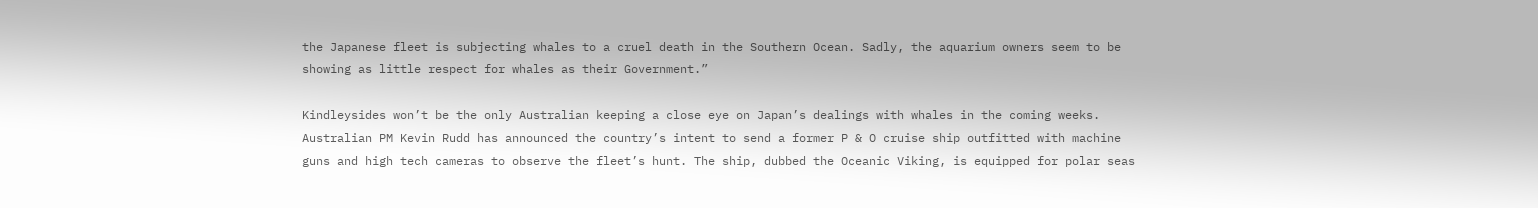the Japanese fleet is subjecting whales to a cruel death in the Southern Ocean. Sadly, the aquarium owners seem to be showing as little respect for whales as their Government.”

Kindleysides won’t be the only Australian keeping a close eye on Japan’s dealings with whales in the coming weeks. Australian PM Kevin Rudd has announced the country’s intent to send a former P & O cruise ship outfitted with machine guns and high tech cameras to observe the fleet’s hunt. The ship, dubbed the Oceanic Viking, is equipped for polar seas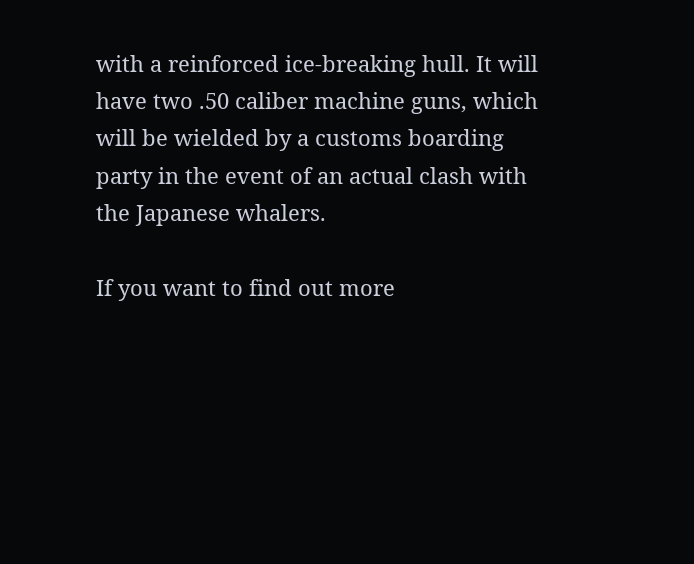with a reinforced ice-breaking hull. It will have two .50 caliber machine guns, which will be wielded by a customs boarding party in the event of an actual clash with the Japanese whalers.

If you want to find out more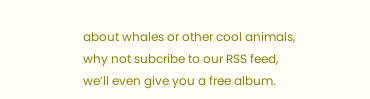about whales or other cool animals, why not subcribe to our RSS feed, we’ll even give you a free album.